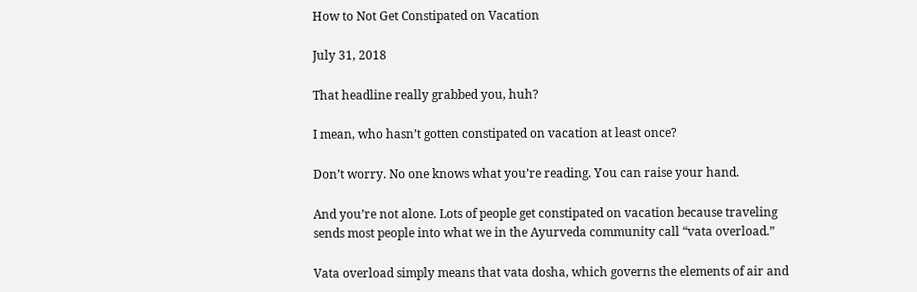How to Not Get Constipated on Vacation

July 31, 2018

That headline really grabbed you, huh?

I mean, who hasn’t gotten constipated on vacation at least once?

Don’t worry. No one knows what you’re reading. You can raise your hand.

And you’re not alone. Lots of people get constipated on vacation because traveling sends most people into what we in the Ayurveda community call “vata overload.”

Vata overload simply means that vata dosha, which governs the elements of air and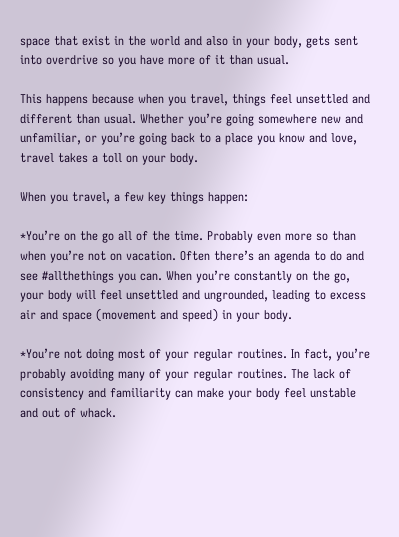space that exist in the world and also in your body, gets sent into overdrive so you have more of it than usual.

This happens because when you travel, things feel unsettled and different than usual. Whether you’re going somewhere new and unfamiliar, or you’re going back to a place you know and love, travel takes a toll on your body.

When you travel, a few key things happen:

*You’re on the go all of the time. Probably even more so than when you’re not on vacation. Often there’s an agenda to do and see #allthethings you can. When you’re constantly on the go, your body will feel unsettled and ungrounded, leading to excess air and space (movement and speed) in your body.

*You’re not doing most of your regular routines. In fact, you’re probably avoiding many of your regular routines. The lack of consistency and familiarity can make your body feel unstable and out of whack.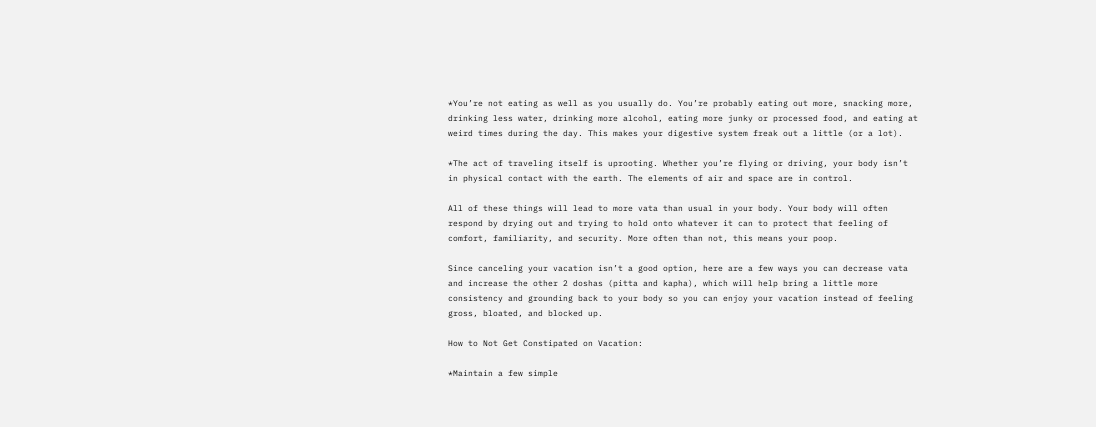*You’re not eating as well as you usually do. You’re probably eating out more, snacking more, drinking less water, drinking more alcohol, eating more junky or processed food, and eating at weird times during the day. This makes your digestive system freak out a little (or a lot).

*The act of traveling itself is uprooting. Whether you’re flying or driving, your body isn’t in physical contact with the earth. The elements of air and space are in control.

All of these things will lead to more vata than usual in your body. Your body will often respond by drying out and trying to hold onto whatever it can to protect that feeling of comfort, familiarity, and security. More often than not, this means your poop.

Since canceling your vacation isn’t a good option, here are a few ways you can decrease vata and increase the other 2 doshas (pitta and kapha), which will help bring a little more consistency and grounding back to your body so you can enjoy your vacation instead of feeling gross, bloated, and blocked up.

How to Not Get Constipated on Vacation:

*Maintain a few simple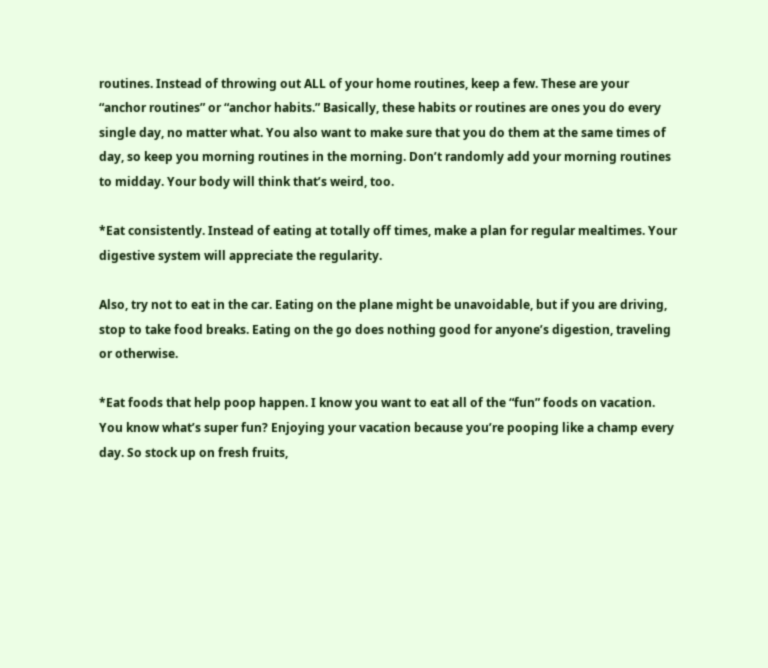routines. Instead of throwing out ALL of your home routines, keep a few. These are your “anchor routines” or “anchor habits.” Basically, these habits or routines are ones you do every single day, no matter what. You also want to make sure that you do them at the same times of day, so keep you morning routines in the morning. Don’t randomly add your morning routines to midday. Your body will think that’s weird, too.

*Eat consistently. Instead of eating at totally off times, make a plan for regular mealtimes. Your digestive system will appreciate the regularity.

Also, try not to eat in the car. Eating on the plane might be unavoidable, but if you are driving, stop to take food breaks. Eating on the go does nothing good for anyone’s digestion, traveling or otherwise.

*Eat foods that help poop happen. I know you want to eat all of the “fun” foods on vacation. You know what’s super fun? Enjoying your vacation because you’re pooping like a champ every day. So stock up on fresh fruits,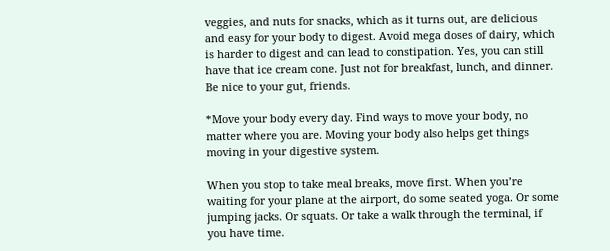veggies, and nuts for snacks, which as it turns out, are delicious and easy for your body to digest. Avoid mega doses of dairy, which is harder to digest and can lead to constipation. Yes, you can still have that ice cream cone. Just not for breakfast, lunch, and dinner. Be nice to your gut, friends.

*Move your body every day. Find ways to move your body, no matter where you are. Moving your body also helps get things moving in your digestive system.

When you stop to take meal breaks, move first. When you’re waiting for your plane at the airport, do some seated yoga. Or some jumping jacks. Or squats. Or take a walk through the terminal, if you have time.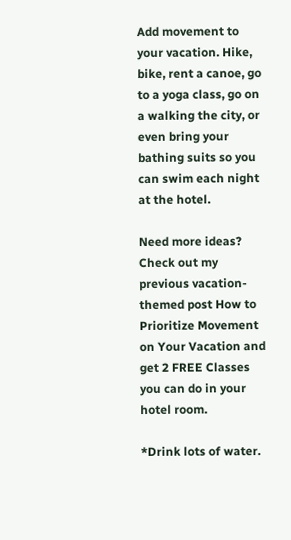Add movement to your vacation. Hike, bike, rent a canoe, go to a yoga class, go on a walking the city, or even bring your bathing suits so you can swim each night at the hotel.

Need more ideas? Check out my previous vacation-themed post How to Prioritize Movement on Your Vacation and get 2 FREE Classes you can do in your hotel room.

*Drink lots of water.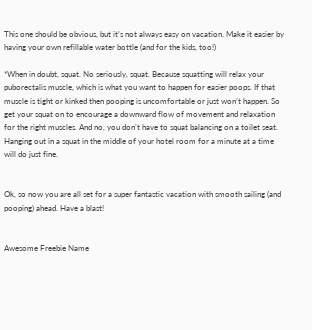This one should be obvious, but it’s not always easy on vacation. Make it easier by having your own refillable water bottle (and for the kids, too!)

*When in doubt, squat. No seriously, squat. Because squatting will relax your puborectalis muscle, which is what you want to happen for easier poops. If that muscle is tight or kinked then pooping is uncomfortable or just won’t happen. So get your squat on to encourage a downward flow of movement and relaxation for the right muscles. And no, you don’t have to squat balancing on a toilet seat. Hanging out in a squat in the middle of your hotel room for a minute at a time will do just fine.


Ok, so now you are all set for a super fantastic vacation with smooth sailing (and pooping) ahead. Have a blast!


Awesome Freebie Name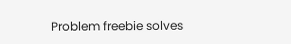Problem freebie solves